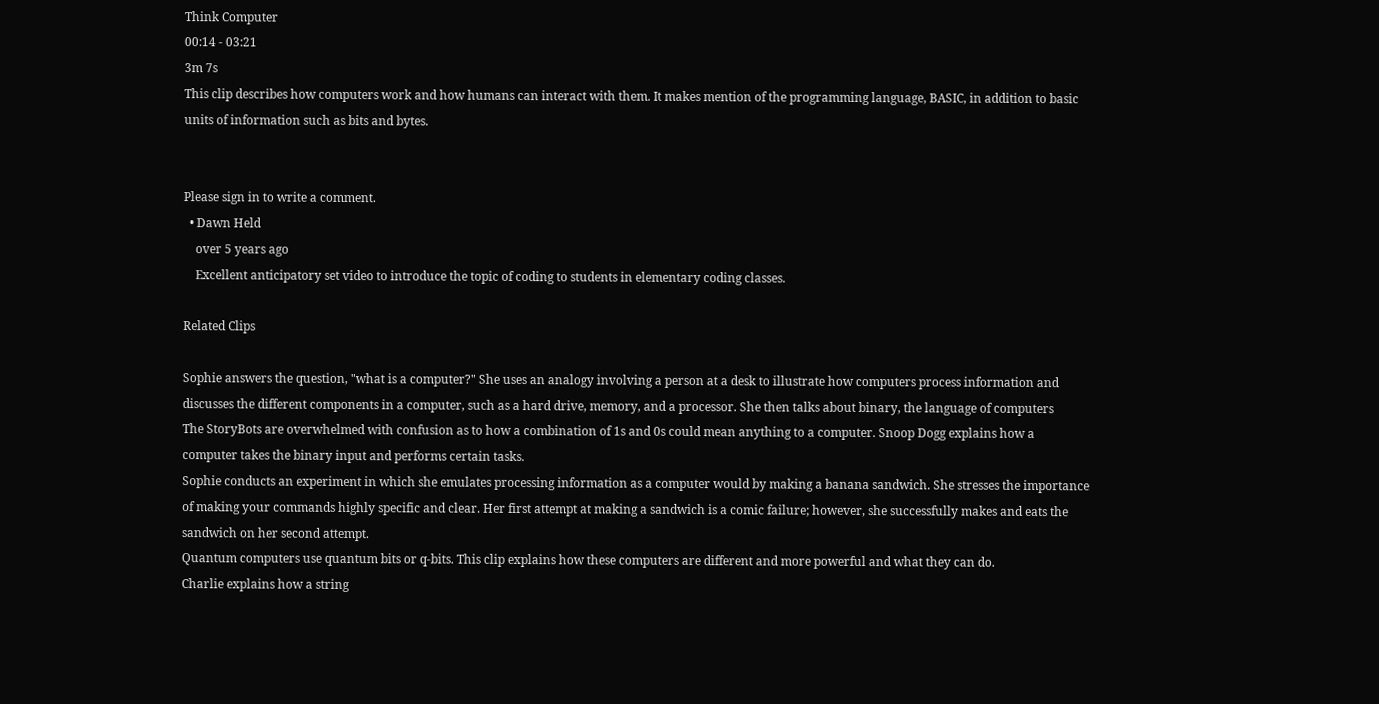Think Computer
00:14 - 03:21
3m 7s
This clip describes how computers work and how humans can interact with them. It makes mention of the programming language, BASIC, in addition to basic units of information such as bits and bytes.


Please sign in to write a comment.
  • Dawn Held
    over 5 years ago
    Excellent anticipatory set video to introduce the topic of coding to students in elementary coding classes.

Related Clips

Sophie answers the question, "what is a computer?" She uses an analogy involving a person at a desk to illustrate how computers process information and discusses the different components in a computer, such as a hard drive, memory, and a processor. She then talks about binary, the language of computers
The StoryBots are overwhelmed with confusion as to how a combination of 1s and 0s could mean anything to a computer. Snoop Dogg explains how a computer takes the binary input and performs certain tasks.
Sophie conducts an experiment in which she emulates processing information as a computer would by making a banana sandwich. She stresses the importance of making your commands highly specific and clear. Her first attempt at making a sandwich is a comic failure; however, she successfully makes and eats the sandwich on her second attempt.
Quantum computers use quantum bits or q-bits. This clip explains how these computers are different and more powerful and what they can do.
Charlie explains how a string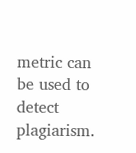metric can be used to detect plagiarism.